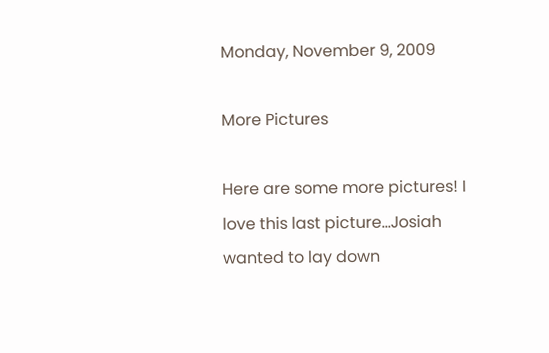Monday, November 9, 2009

More Pictures

Here are some more pictures! I love this last picture...Josiah wanted to lay down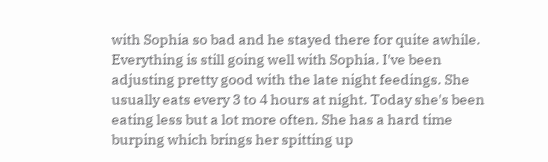with Sophia so bad and he stayed there for quite awhile.
Everything is still going well with Sophia. I've been adjusting pretty good with the late night feedings. She usually eats every 3 to 4 hours at night. Today she's been eating less but a lot more often. She has a hard time burping which brings her spitting up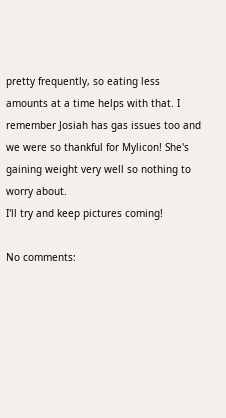pretty frequently, so eating less amounts at a time helps with that. I remember Josiah has gas issues too and we were so thankful for Mylicon! She's gaining weight very well so nothing to worry about.
I'll try and keep pictures coming!

No comments: